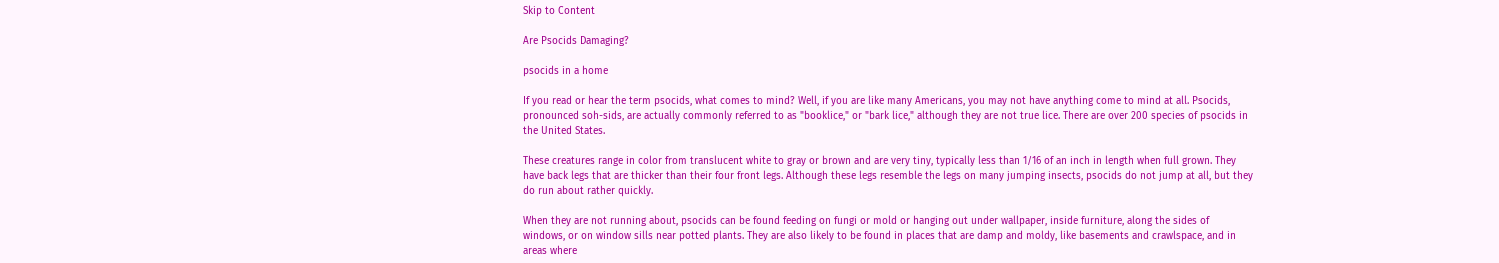Skip to Content

Are Psocids Damaging?

psocids in a home

If you read or hear the term psocids, what comes to mind? Well, if you are like many Americans, you may not have anything come to mind at all. Psocids, pronounced soh-sids, are actually commonly referred to as "booklice," or "bark lice," although they are not true lice. There are over 200 species of psocids in the United States.

These creatures range in color from translucent white to gray or brown and are very tiny, typically less than 1/16 of an inch in length when full grown. They have back legs that are thicker than their four front legs. Although these legs resemble the legs on many jumping insects, psocids do not jump at all, but they do run about rather quickly.

When they are not running about, psocids can be found feeding on fungi or mold or hanging out under wallpaper, inside furniture, along the sides of windows, or on window sills near potted plants. They are also likely to be found in places that are damp and moldy, like basements and crawlspace, and in areas where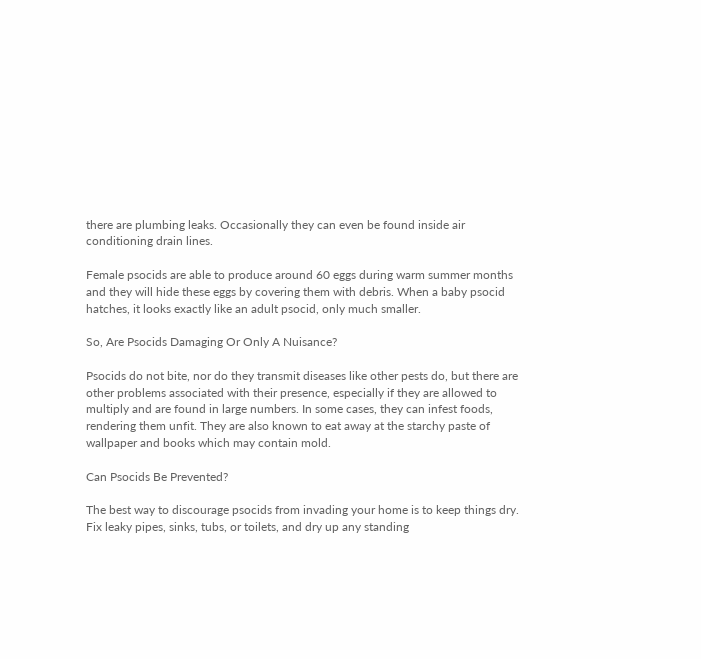there are plumbing leaks. Occasionally they can even be found inside air conditioning drain lines.

Female psocids are able to produce around 60 eggs during warm summer months and they will hide these eggs by covering them with debris. When a baby psocid hatches, it looks exactly like an adult psocid, only much smaller.

So, Are Psocids Damaging Or Only A Nuisance?

Psocids do not bite, nor do they transmit diseases like other pests do, but there are other problems associated with their presence, especially if they are allowed to multiply and are found in large numbers. In some cases, they can infest foods, rendering them unfit. They are also known to eat away at the starchy paste of wallpaper and books which may contain mold.

Can Psocids Be Prevented?

The best way to discourage psocids from invading your home is to keep things dry. Fix leaky pipes, sinks, tubs, or toilets, and dry up any standing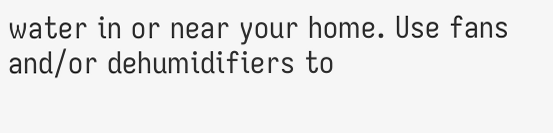water in or near your home. Use fans and/or dehumidifiers to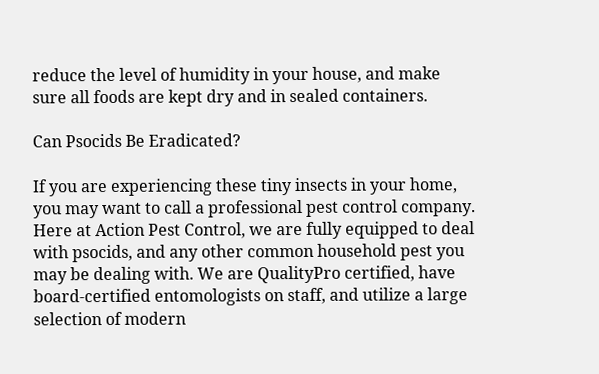reduce the level of humidity in your house, and make sure all foods are kept dry and in sealed containers.

Can Psocids Be Eradicated?

If you are experiencing these tiny insects in your home, you may want to call a professional pest control company. Here at Action Pest Control, we are fully equipped to deal with psocids, and any other common household pest you may be dealing with. We are QualityPro certified, have board-certified entomologists on staff, and utilize a large selection of modern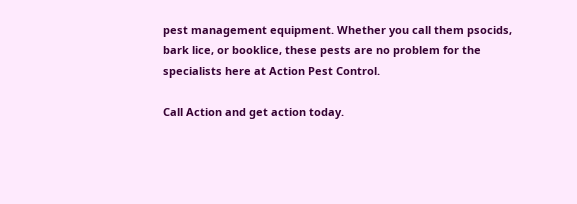pest management equipment. Whether you call them psocids, bark lice, or booklice, these pests are no problem for the specialists here at Action Pest Control.

Call Action and get action today.